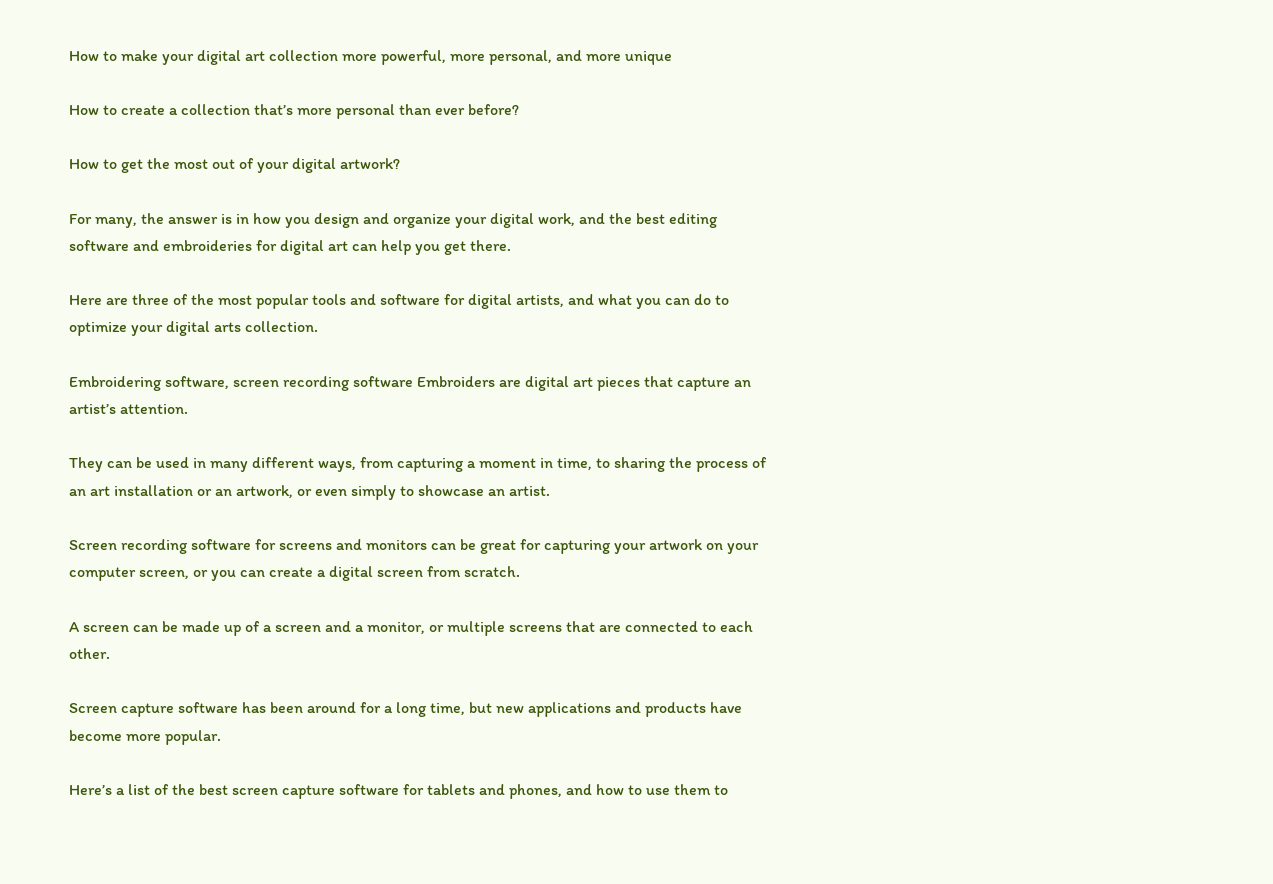How to make your digital art collection more powerful, more personal, and more unique

How to create a collection that’s more personal than ever before?

How to get the most out of your digital artwork?

For many, the answer is in how you design and organize your digital work, and the best editing software and embroideries for digital art can help you get there.

Here are three of the most popular tools and software for digital artists, and what you can do to optimize your digital arts collection.

Embroidering software, screen recording software Embroiders are digital art pieces that capture an artist’s attention.

They can be used in many different ways, from capturing a moment in time, to sharing the process of an art installation or an artwork, or even simply to showcase an artist.

Screen recording software for screens and monitors can be great for capturing your artwork on your computer screen, or you can create a digital screen from scratch.

A screen can be made up of a screen and a monitor, or multiple screens that are connected to each other.

Screen capture software has been around for a long time, but new applications and products have become more popular.

Here’s a list of the best screen capture software for tablets and phones, and how to use them to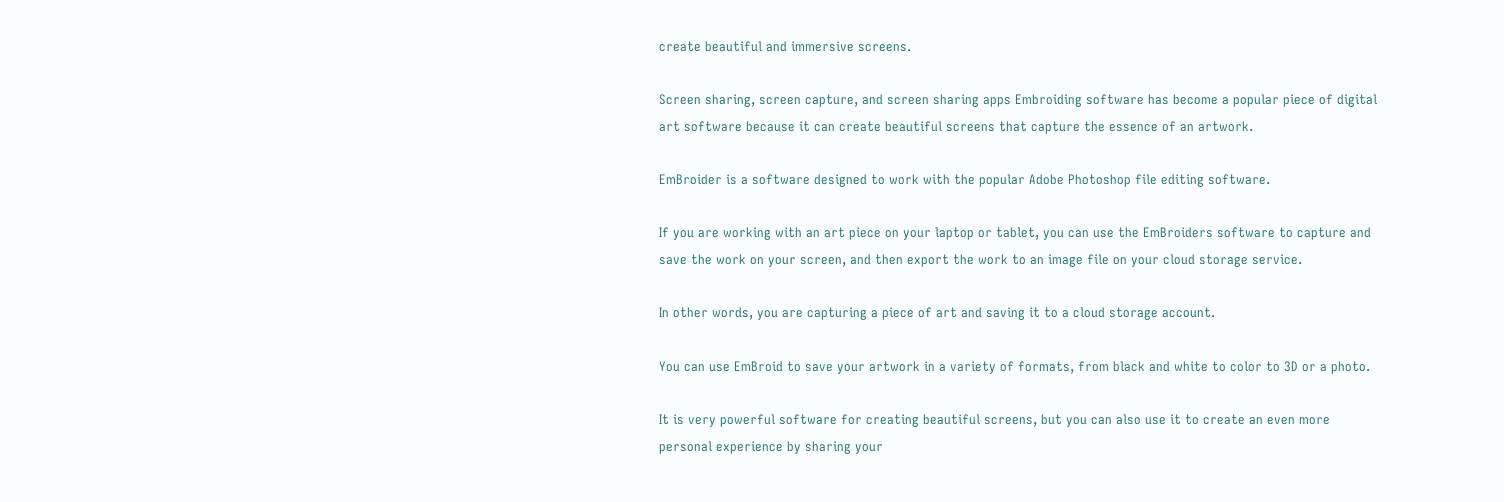create beautiful and immersive screens.

Screen sharing, screen capture, and screen sharing apps Embroiding software has become a popular piece of digital art software because it can create beautiful screens that capture the essence of an artwork.

EmBroider is a software designed to work with the popular Adobe Photoshop file editing software.

If you are working with an art piece on your laptop or tablet, you can use the EmBroiders software to capture and save the work on your screen, and then export the work to an image file on your cloud storage service.

In other words, you are capturing a piece of art and saving it to a cloud storage account.

You can use EmBroid to save your artwork in a variety of formats, from black and white to color to 3D or a photo.

It is very powerful software for creating beautiful screens, but you can also use it to create an even more personal experience by sharing your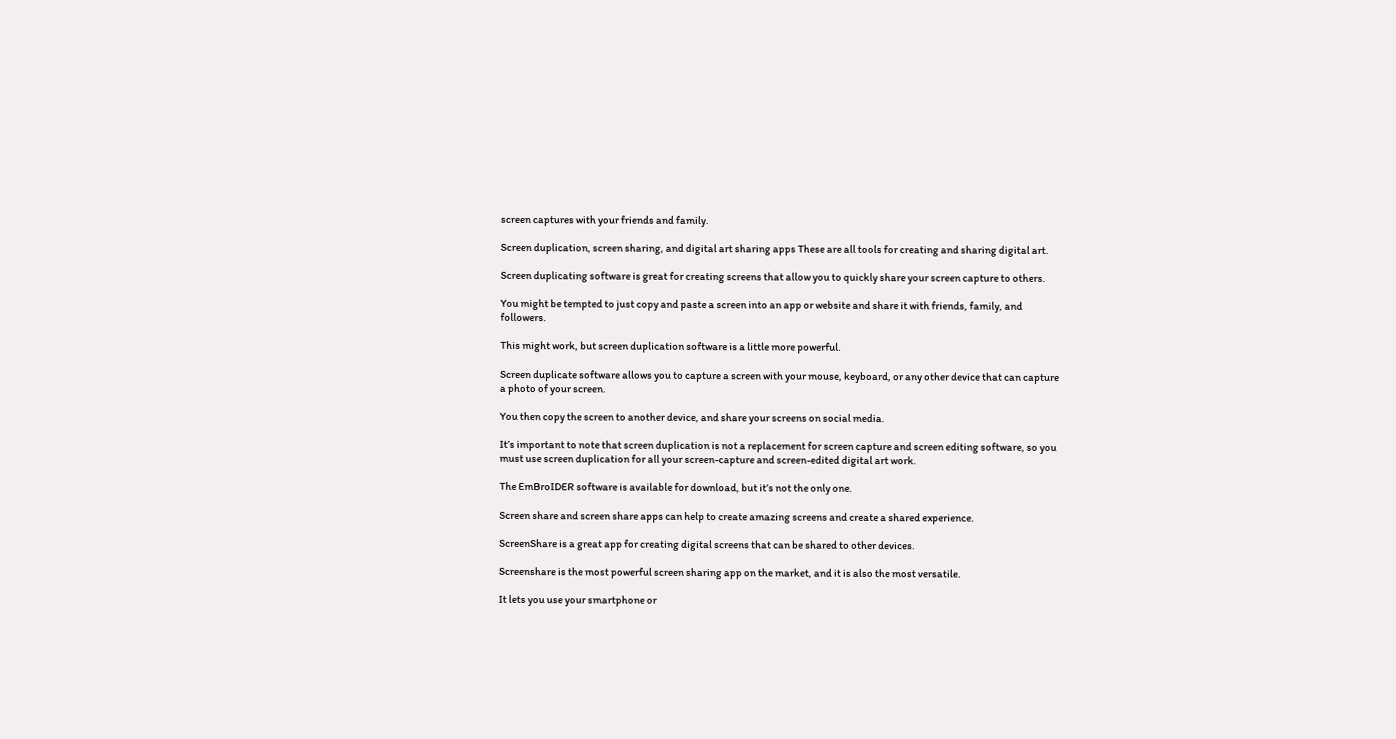screen captures with your friends and family.

Screen duplication, screen sharing, and digital art sharing apps These are all tools for creating and sharing digital art.

Screen duplicating software is great for creating screens that allow you to quickly share your screen capture to others.

You might be tempted to just copy and paste a screen into an app or website and share it with friends, family, and followers.

This might work, but screen duplication software is a little more powerful.

Screen duplicate software allows you to capture a screen with your mouse, keyboard, or any other device that can capture a photo of your screen.

You then copy the screen to another device, and share your screens on social media.

It’s important to note that screen duplication is not a replacement for screen capture and screen editing software, so you must use screen duplication for all your screen-capture and screen-edited digital art work.

The EmBroIDER software is available for download, but it’s not the only one.

Screen share and screen share apps can help to create amazing screens and create a shared experience.

ScreenShare is a great app for creating digital screens that can be shared to other devices.

Screenshare is the most powerful screen sharing app on the market, and it is also the most versatile.

It lets you use your smartphone or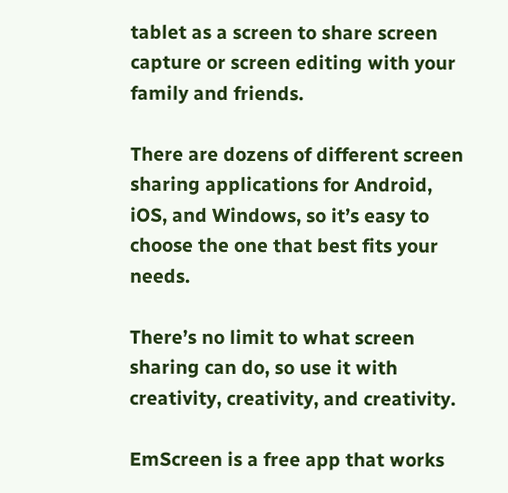tablet as a screen to share screen capture or screen editing with your family and friends.

There are dozens of different screen sharing applications for Android, iOS, and Windows, so it’s easy to choose the one that best fits your needs.

There’s no limit to what screen sharing can do, so use it with creativity, creativity, and creativity.

EmScreen is a free app that works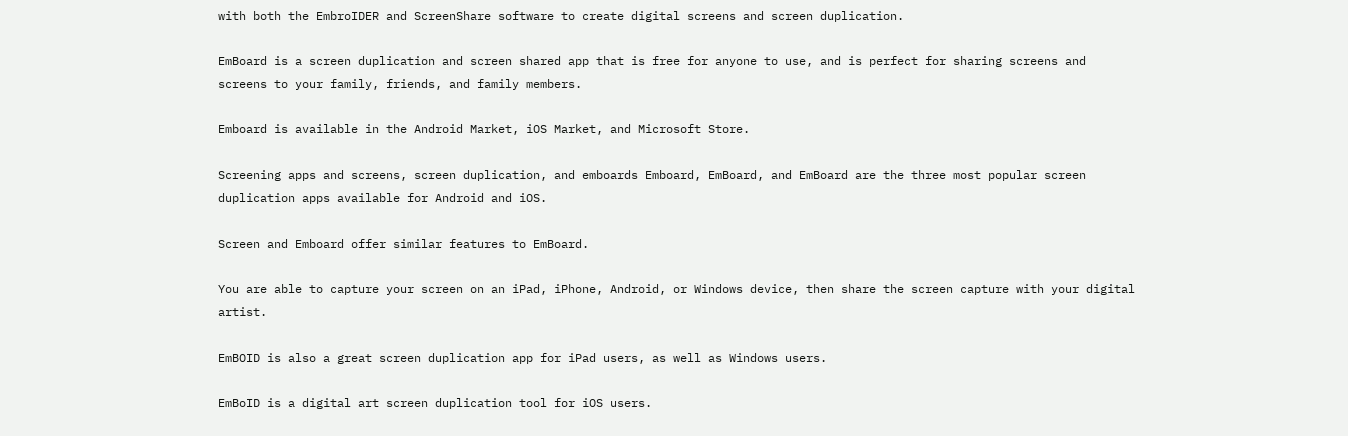with both the EmbroIDER and ScreenShare software to create digital screens and screen duplication.

EmBoard is a screen duplication and screen shared app that is free for anyone to use, and is perfect for sharing screens and screens to your family, friends, and family members.

Emboard is available in the Android Market, iOS Market, and Microsoft Store.

Screening apps and screens, screen duplication, and emboards Emboard, EmBoard, and EmBoard are the three most popular screen duplication apps available for Android and iOS.

Screen and Emboard offer similar features to EmBoard.

You are able to capture your screen on an iPad, iPhone, Android, or Windows device, then share the screen capture with your digital artist.

EmBOID is also a great screen duplication app for iPad users, as well as Windows users.

EmBoID is a digital art screen duplication tool for iOS users.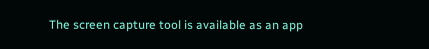The screen capture tool is available as an app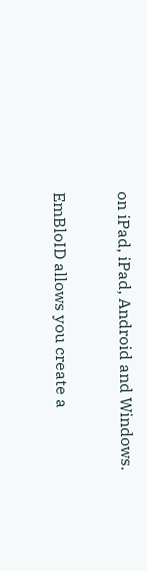on iPad, iPad, Android and Windows.

EmBloID allows you create a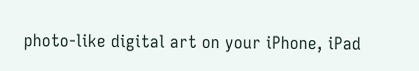photo-like digital art on your iPhone, iPad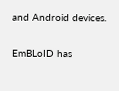and Android devices.

EmBLoID has